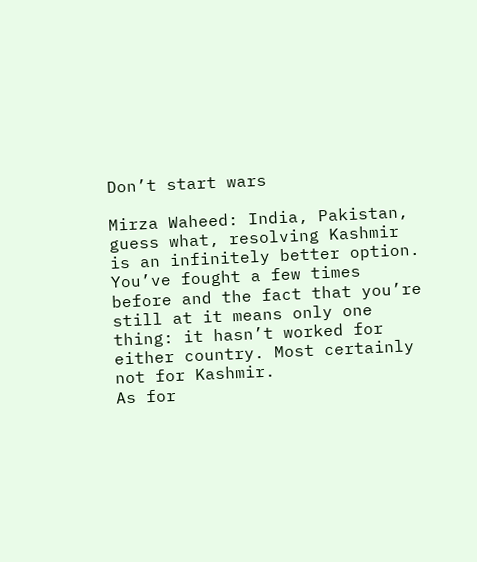Don’t start wars

Mirza Waheed: India, Pakistan, guess what, resolving Kashmir is an infinitely better option. You’ve fought a few times before and the fact that you’re still at it means only one thing: it hasn’t worked for either country. Most certainly not for Kashmir.
As for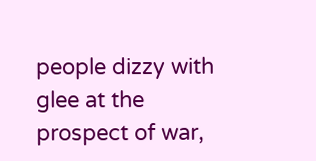people dizzy with glee at the prospect of war,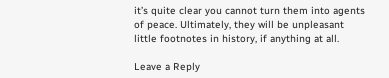it’s quite clear you cannot turn them into agents of peace. Ultimately, they will be unpleasant little footnotes in history, if anything at all.

Leave a Reply